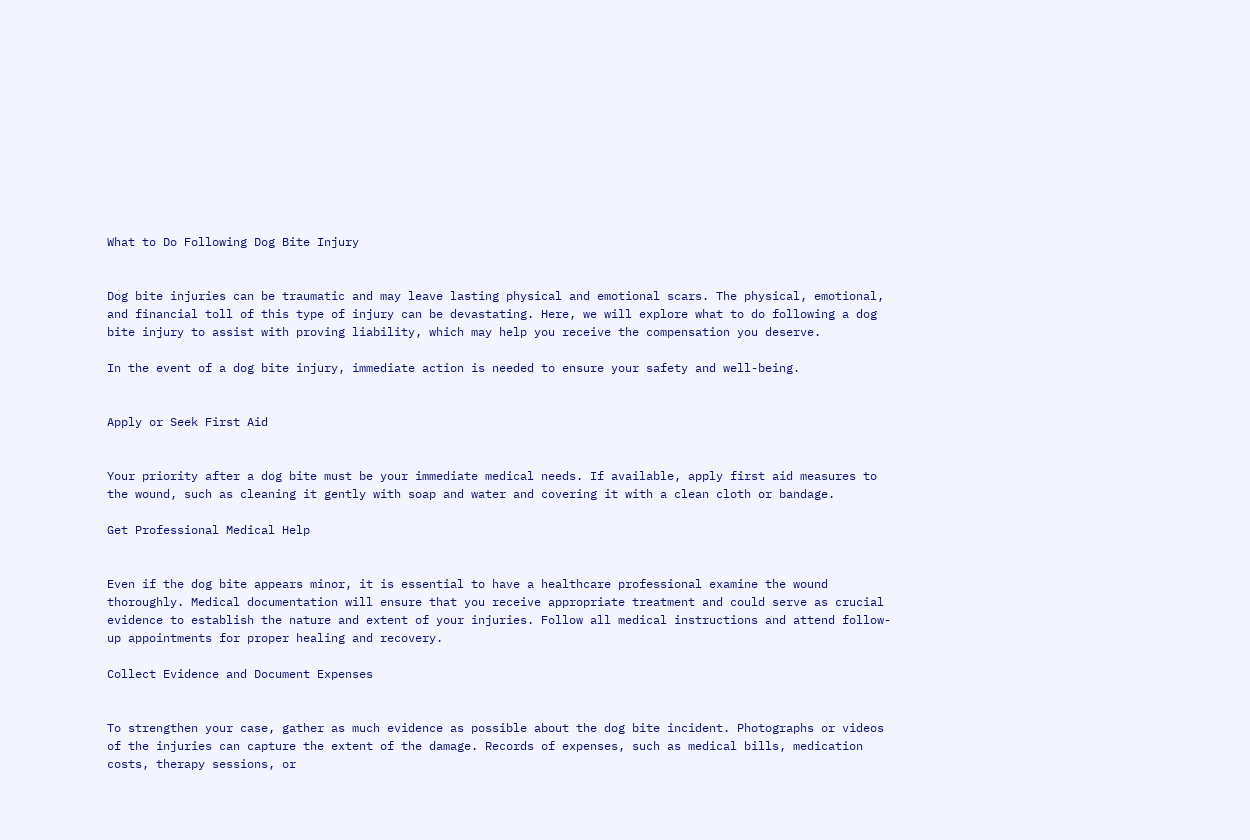What to Do Following Dog Bite Injury


Dog bite injuries can be traumatic and may leave lasting physical and emotional scars. The physical, emotional, and financial toll of this type of injury can be devastating. Here, we will explore what to do following a dog bite injury to assist with proving liability, which may help you receive the compensation you deserve.

In the event of a dog bite injury, immediate action is needed to ensure your safety and well-being.


Apply or Seek First Aid


Your priority after a dog bite must be your immediate medical needs. If available, apply first aid measures to the wound, such as cleaning it gently with soap and water and covering it with a clean cloth or bandage.

Get Professional Medical Help


Even if the dog bite appears minor, it is essential to have a healthcare professional examine the wound thoroughly. Medical documentation will ensure that you receive appropriate treatment and could serve as crucial evidence to establish the nature and extent of your injuries. Follow all medical instructions and attend follow-up appointments for proper healing and recovery.

Collect Evidence and Document Expenses


To strengthen your case, gather as much evidence as possible about the dog bite incident. Photographs or videos of the injuries can capture the extent of the damage. Records of expenses, such as medical bills, medication costs, therapy sessions, or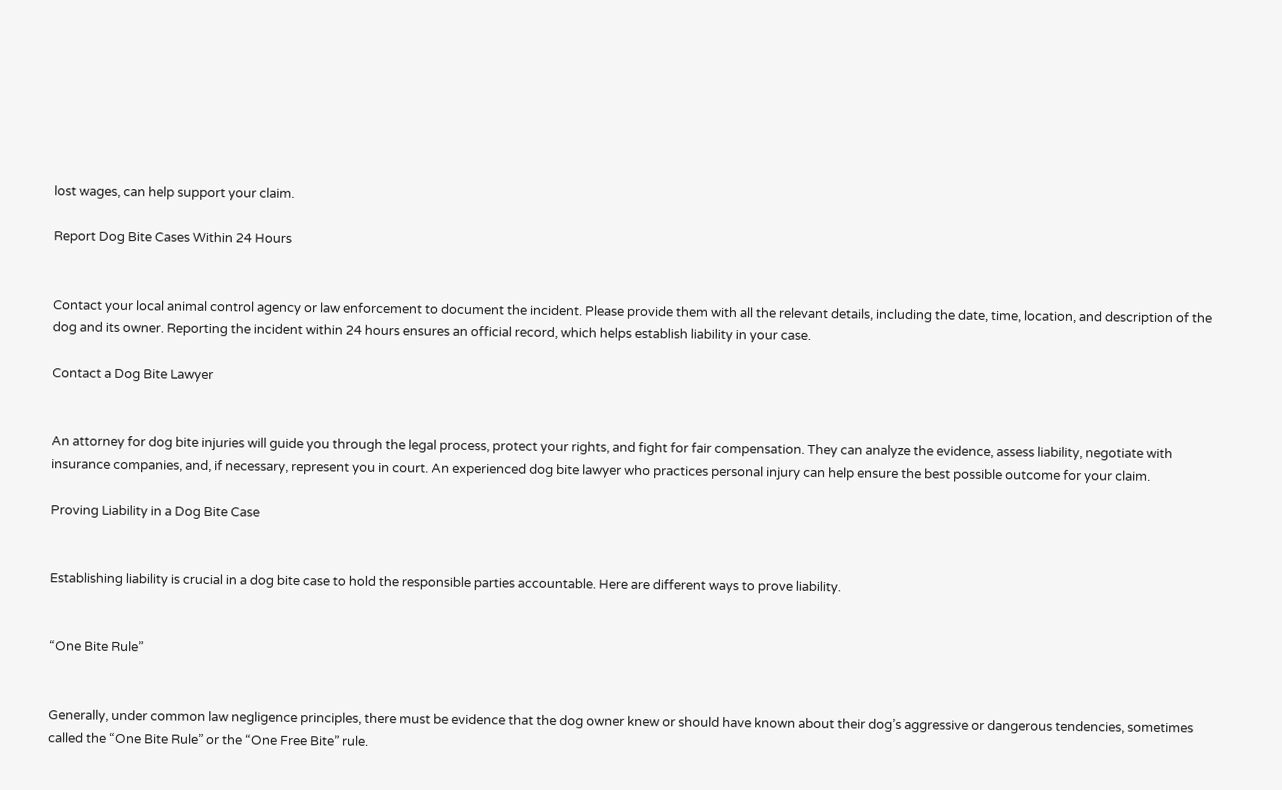lost wages, can help support your claim.

Report Dog Bite Cases Within 24 Hours


Contact your local animal control agency or law enforcement to document the incident. Please provide them with all the relevant details, including the date, time, location, and description of the dog and its owner. Reporting the incident within 24 hours ensures an official record, which helps establish liability in your case.

Contact a Dog Bite Lawyer


An attorney for dog bite injuries will guide you through the legal process, protect your rights, and fight for fair compensation. They can analyze the evidence, assess liability, negotiate with insurance companies, and, if necessary, represent you in court. An experienced dog bite lawyer who practices personal injury can help ensure the best possible outcome for your claim.

Proving Liability in a Dog Bite Case


Establishing liability is crucial in a dog bite case to hold the responsible parties accountable. Here are different ways to prove liability.


“One Bite Rule”


Generally, under common law negligence principles, there must be evidence that the dog owner knew or should have known about their dog’s aggressive or dangerous tendencies, sometimes called the “One Bite Rule” or the “One Free Bite” rule.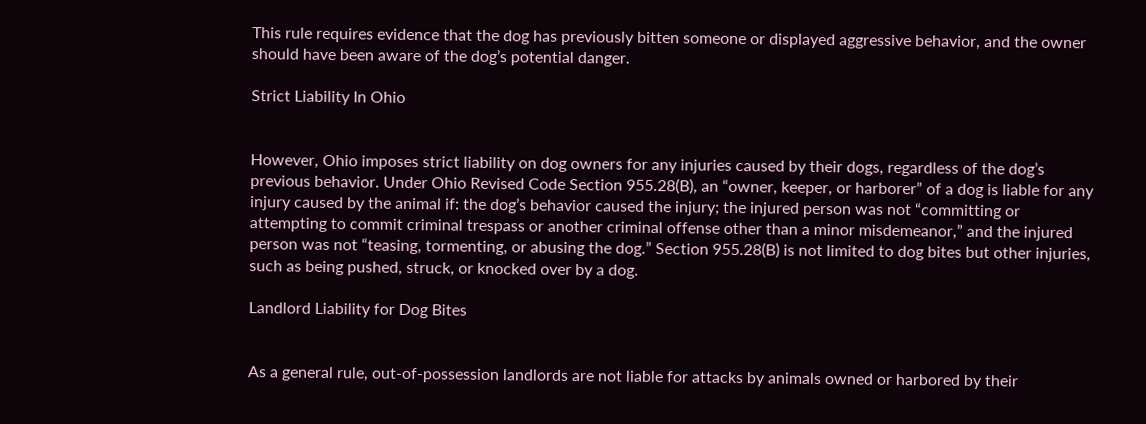This rule requires evidence that the dog has previously bitten someone or displayed aggressive behavior, and the owner should have been aware of the dog’s potential danger.

Strict Liability In Ohio


However, Ohio imposes strict liability on dog owners for any injuries caused by their dogs, regardless of the dog’s previous behavior. Under Ohio Revised Code Section 955.28(B), an “owner, keeper, or harborer” of a dog is liable for any injury caused by the animal if: the dog’s behavior caused the injury; the injured person was not “committing or attempting to commit criminal trespass or another criminal offense other than a minor misdemeanor,” and the injured person was not “teasing, tormenting, or abusing the dog.” Section 955.28(B) is not limited to dog bites but other injuries, such as being pushed, struck, or knocked over by a dog.

Landlord Liability for Dog Bites


As a general rule, out-of-possession landlords are not liable for attacks by animals owned or harbored by their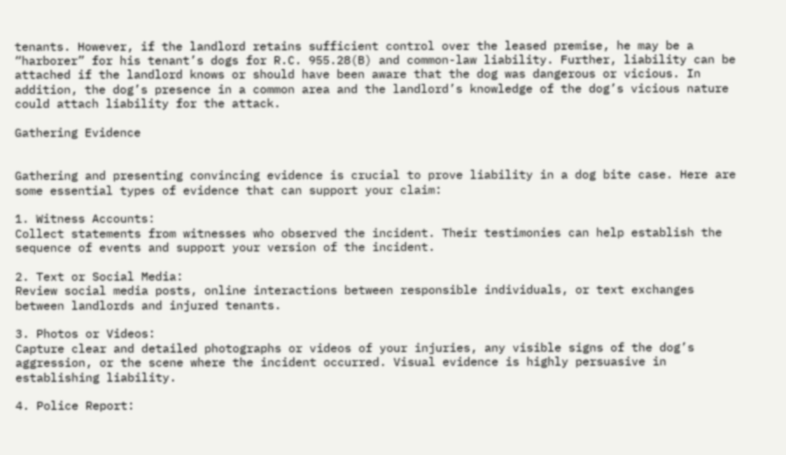tenants. However, if the landlord retains sufficient control over the leased premise, he may be a “harborer” for his tenant’s dogs for R.C. 955.28(B) and common-law liability. Further, liability can be attached if the landlord knows or should have been aware that the dog was dangerous or vicious. In addition, the dog’s presence in a common area and the landlord’s knowledge of the dog’s vicious nature could attach liability for the attack.

Gathering Evidence


Gathering and presenting convincing evidence is crucial to prove liability in a dog bite case. Here are some essential types of evidence that can support your claim:

1. Witness Accounts:
Collect statements from witnesses who observed the incident. Their testimonies can help establish the sequence of events and support your version of the incident.

2. Text or Social Media:
Review social media posts, online interactions between responsible individuals, or text exchanges between landlords and injured tenants.

3. Photos or Videos:
Capture clear and detailed photographs or videos of your injuries, any visible signs of the dog’s aggression, or the scene where the incident occurred. Visual evidence is highly persuasive in establishing liability.

4. Police Report: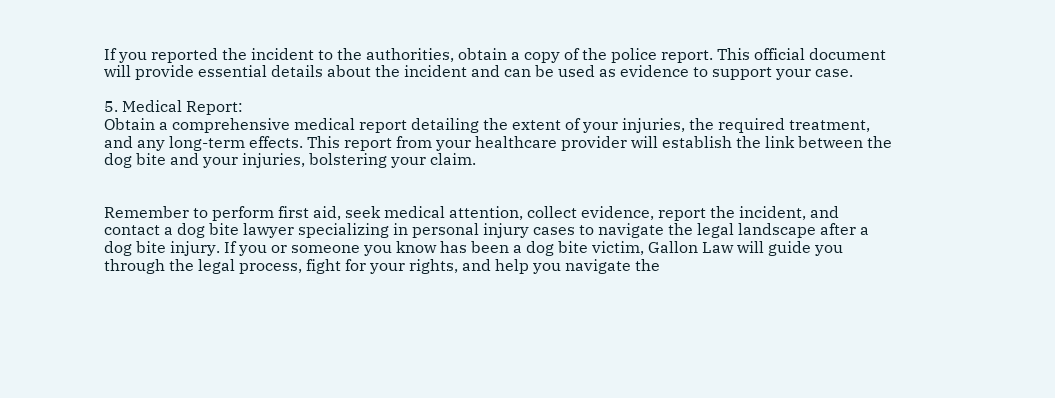If you reported the incident to the authorities, obtain a copy of the police report. This official document will provide essential details about the incident and can be used as evidence to support your case.

5. Medical Report:
Obtain a comprehensive medical report detailing the extent of your injuries, the required treatment, and any long-term effects. This report from your healthcare provider will establish the link between the dog bite and your injuries, bolstering your claim.


Remember to perform first aid, seek medical attention, collect evidence, report the incident, and contact a dog bite lawyer specializing in personal injury cases to navigate the legal landscape after a dog bite injury. If you or someone you know has been a dog bite victim, Gallon Law will guide you through the legal process, fight for your rights, and help you navigate the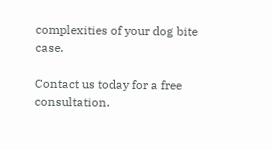complexities of your dog bite case.

Contact us today for a free consultation.